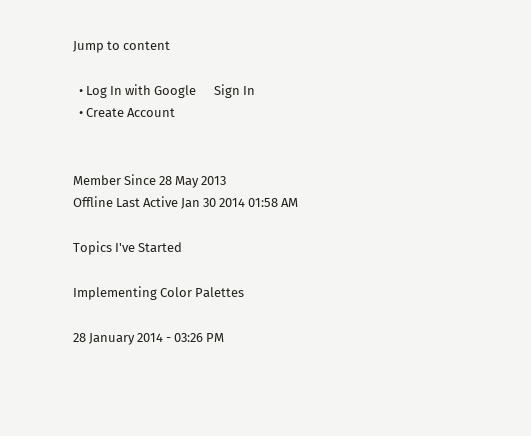Jump to content

  • Log In with Google      Sign In
  • Create Account


Member Since 28 May 2013
Offline Last Active Jan 30 2014 01:58 AM

Topics I've Started

Implementing Color Palettes

28 January 2014 - 03:26 PM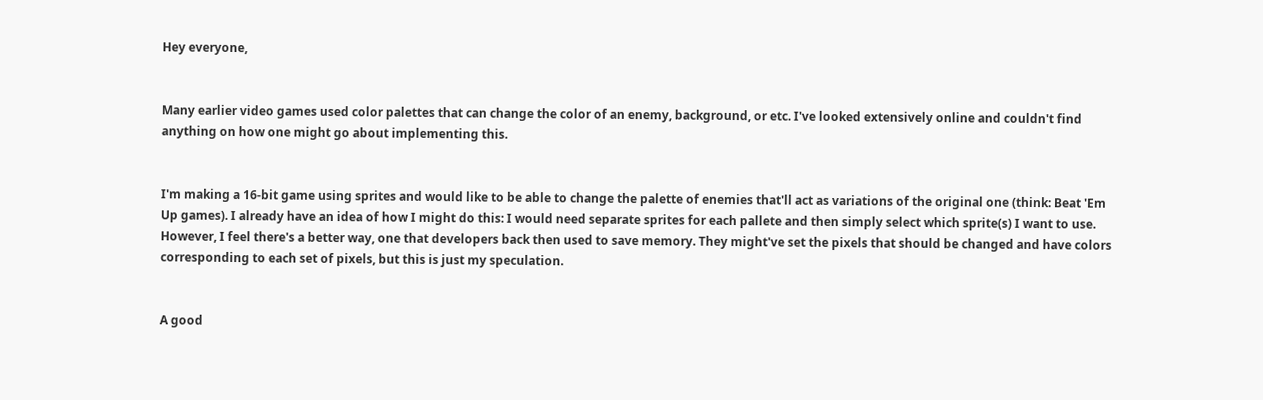Hey everyone,


Many earlier video games used color palettes that can change the color of an enemy, background, or etc. I've looked extensively online and couldn't find anything on how one might go about implementing this.


I'm making a 16-bit game using sprites and would like to be able to change the palette of enemies that'll act as variations of the original one (think: Beat 'Em Up games). I already have an idea of how I might do this: I would need separate sprites for each pallete and then simply select which sprite(s) I want to use. However, I feel there's a better way, one that developers back then used to save memory. They might've set the pixels that should be changed and have colors corresponding to each set of pixels, but this is just my speculation.


A good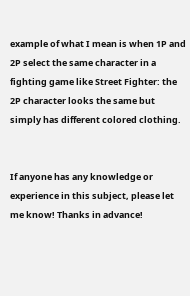example of what I mean is when 1P and 2P select the same character in a fighting game like Street Fighter: the 2P character looks the same but simply has different colored clothing.


If anyone has any knowledge or experience in this subject, please let me know! Thanks in advance!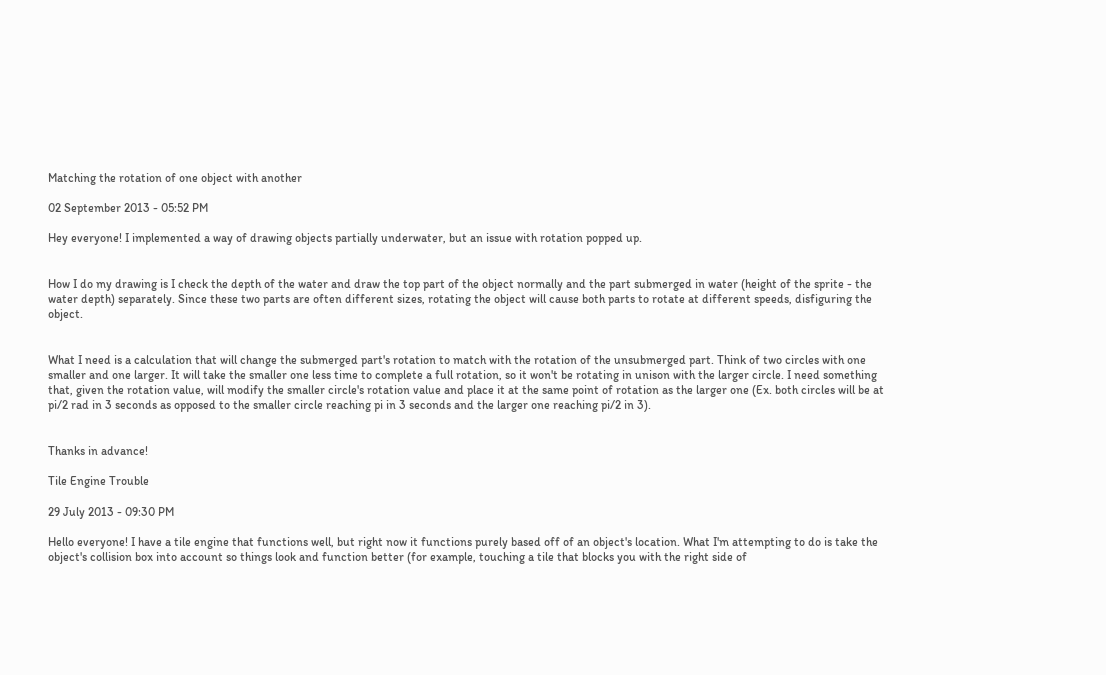Matching the rotation of one object with another

02 September 2013 - 05:52 PM

Hey everyone! I implemented a way of drawing objects partially underwater, but an issue with rotation popped up.


How I do my drawing is I check the depth of the water and draw the top part of the object normally and the part submerged in water (height of the sprite - the water depth) separately. Since these two parts are often different sizes, rotating the object will cause both parts to rotate at different speeds, disfiguring the object.


What I need is a calculation that will change the submerged part's rotation to match with the rotation of the unsubmerged part. Think of two circles with one smaller and one larger. It will take the smaller one less time to complete a full rotation, so it won't be rotating in unison with the larger circle. I need something that, given the rotation value, will modify the smaller circle's rotation value and place it at the same point of rotation as the larger one (Ex. both circles will be at pi/2 rad in 3 seconds as opposed to the smaller circle reaching pi in 3 seconds and the larger one reaching pi/2 in 3).


Thanks in advance!

Tile Engine Trouble

29 July 2013 - 09:30 PM

Hello everyone! I have a tile engine that functions well, but right now it functions purely based off of an object's location. What I'm attempting to do is take the object's collision box into account so things look and function better (for example, touching a tile that blocks you with the right side of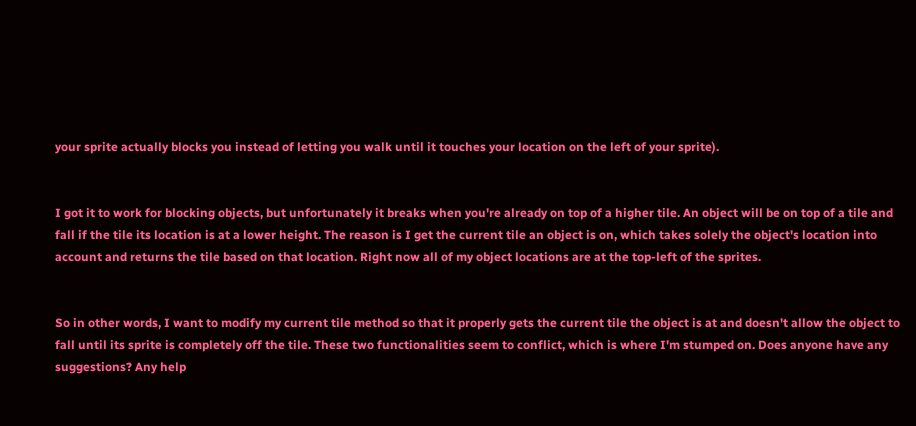your sprite actually blocks you instead of letting you walk until it touches your location on the left of your sprite).


I got it to work for blocking objects, but unfortunately it breaks when you're already on top of a higher tile. An object will be on top of a tile and fall if the tile its location is at a lower height. The reason is I get the current tile an object is on, which takes solely the object's location into account and returns the tile based on that location. Right now all of my object locations are at the top-left of the sprites.


So in other words, I want to modify my current tile method so that it properly gets the current tile the object is at and doesn't allow the object to fall until its sprite is completely off the tile. These two functionalities seem to conflict, which is where I'm stumped on. Does anyone have any suggestions? Any help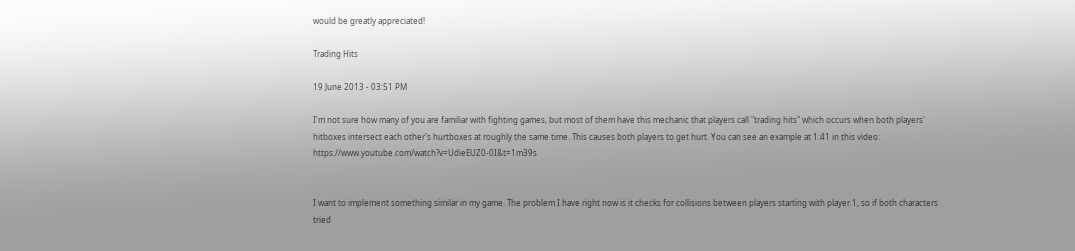would be greatly appreciated!

Trading Hits

19 June 2013 - 03:51 PM

I'm not sure how many of you are familiar with fighting games, but most of them have this mechanic that players call "trading hits" which occurs when both players' hitboxes intersect each other's hurtboxes at roughly the same time. This causes both players to get hurt. You can see an example at 1:41 in this video: https://www.youtube.com/watch?v=UdieEUZ0-0I&t=1m39s


I want to implement something similar in my game. The problem I have right now is it checks for collisions between players starting with player 1, so if both characters tried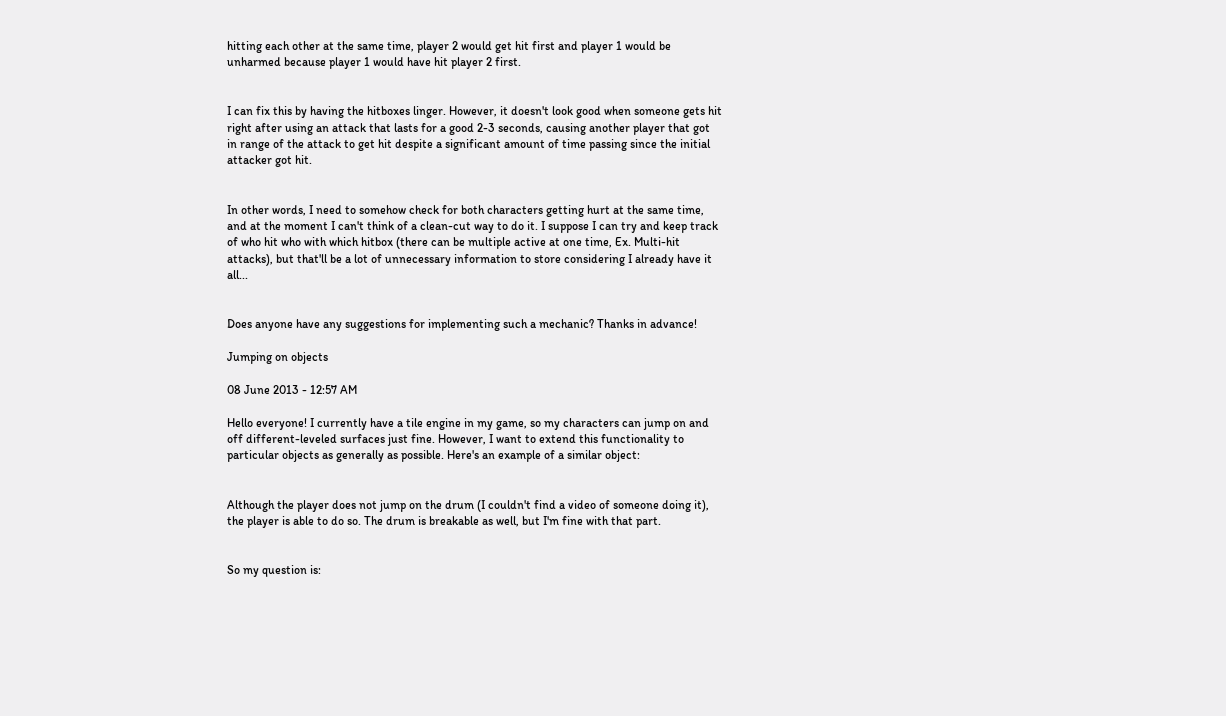hitting each other at the same time, player 2 would get hit first and player 1 would be unharmed because player 1 would have hit player 2 first.


I can fix this by having the hitboxes linger. However, it doesn't look good when someone gets hit right after using an attack that lasts for a good 2-3 seconds, causing another player that got in range of the attack to get hit despite a significant amount of time passing since the initial attacker got hit.


In other words, I need to somehow check for both characters getting hurt at the same time, and at the moment I can't think of a clean-cut way to do it. I suppose I can try and keep track of who hit who with which hitbox (there can be multiple active at one time, Ex. Multi-hit attacks), but that'll be a lot of unnecessary information to store considering I already have it all...


Does anyone have any suggestions for implementing such a mechanic? Thanks in advance!

Jumping on objects

08 June 2013 - 12:57 AM

Hello everyone! I currently have a tile engine in my game, so my characters can jump on and off different-leveled surfaces just fine. However, I want to extend this functionality to particular objects as generally as possible. Here's an example of a similar object:


Although the player does not jump on the drum (I couldn't find a video of someone doing it), the player is able to do so. The drum is breakable as well, but I'm fine with that part.


So my question is: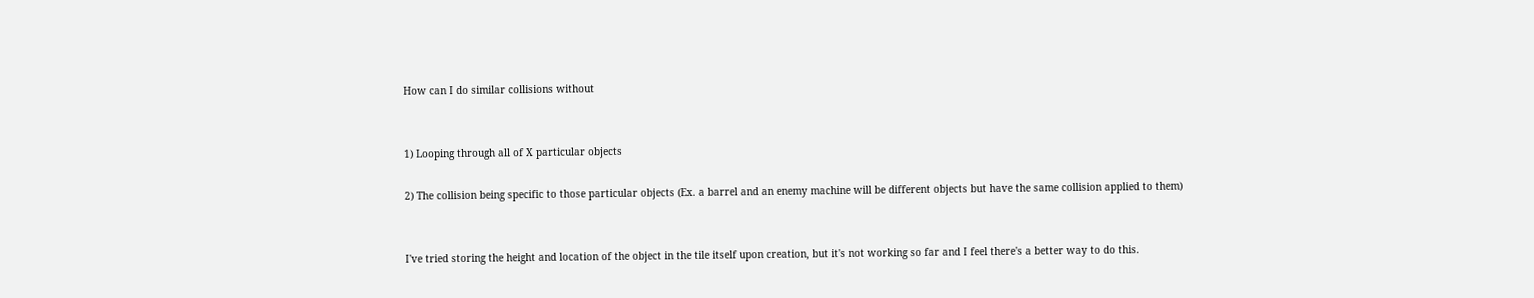How can I do similar collisions without


1) Looping through all of X particular objects

2) The collision being specific to those particular objects (Ex. a barrel and an enemy machine will be different objects but have the same collision applied to them)


I've tried storing the height and location of the object in the tile itself upon creation, but it's not working so far and I feel there's a better way to do this.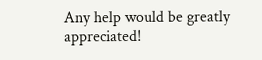Any help would be greatly appreciated!